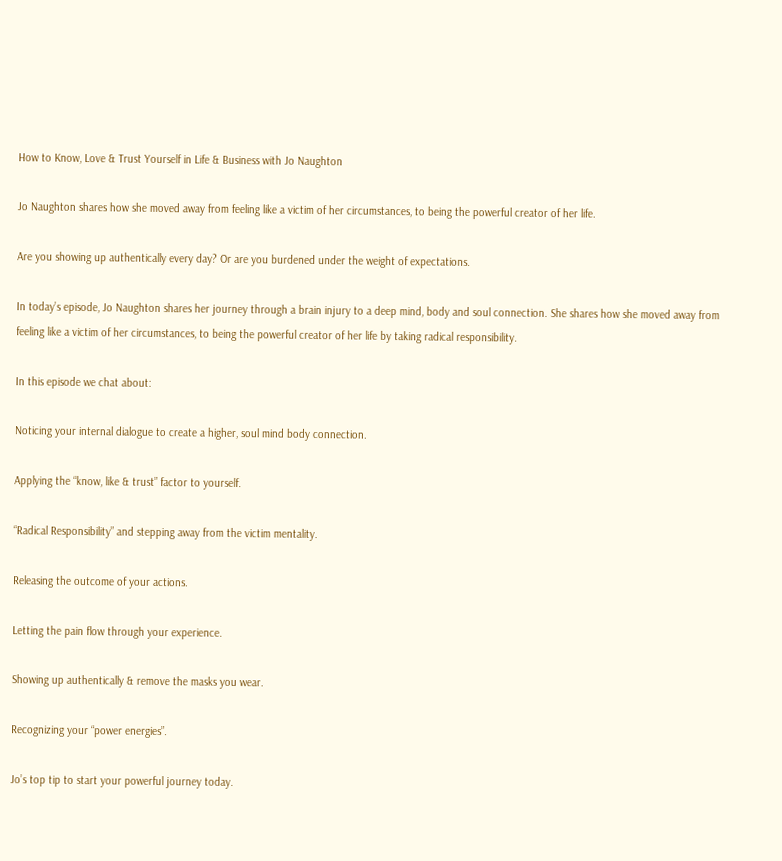How to Know, Love & Trust Yourself in Life & Business with Jo Naughton

Jo Naughton shares how she moved away from feeling like a victim of her circumstances, to being the powerful creator of her life.

Are you showing up authentically every day? Or are you burdened under the weight of expectations.

In today’s episode, Jo Naughton shares her journey through a brain injury to a deep mind, body and soul connection. She shares how she moved away from feeling like a victim of her circumstances, to being the powerful creator of her life by taking radical responsibility.

In this episode we chat about:

Noticing your internal dialogue to create a higher, soul mind body connection.

Applying the “know, like & trust” factor to yourself.

“Radical Responsibility” and stepping away from the victim mentality.

Releasing the outcome of your actions.

Letting the pain flow through your experience.

Showing up authentically & remove the masks you wear.

Recognizing your “power energies”.

Jo’s top tip to start your powerful journey today.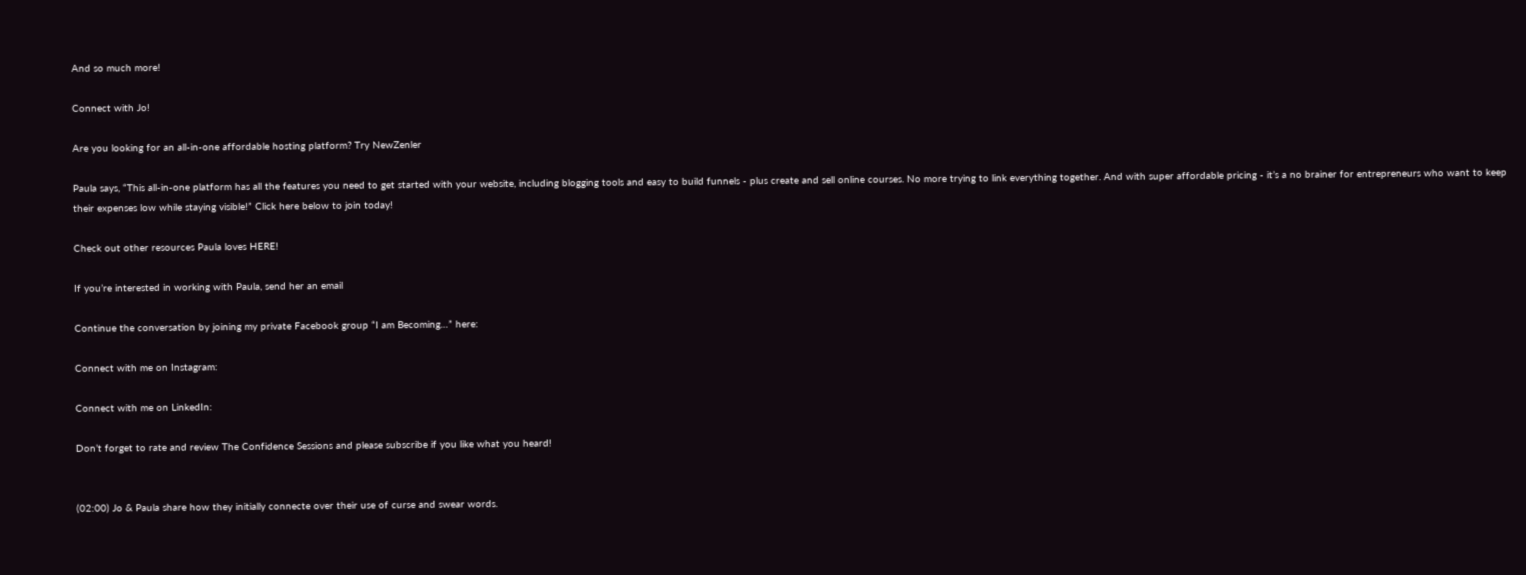And so much more!

Connect with Jo!

Are you looking for an all-in-one affordable hosting platform? Try NewZenler

Paula says, “This all-in-one platform has all the features you need to get started with your website, including blogging tools and easy to build funnels - plus create and sell online courses. No more trying to link everything together. And with super affordable pricing - it’s a no brainer for entrepreneurs who want to keep their expenses low while staying visible!” Click here below to join today!

Check out other resources Paula loves HERE!

If you’re interested in working with Paula, send her an email

Continue the conversation by joining my private Facebook group “I am Becoming…” here:

Connect with me on Instagram:

Connect with me on LinkedIn:

Don’t forget to rate and review The Confidence Sessions and please subscribe if you like what you heard!


(02:00) Jo & Paula share how they initially connecte over their use of curse and swear words.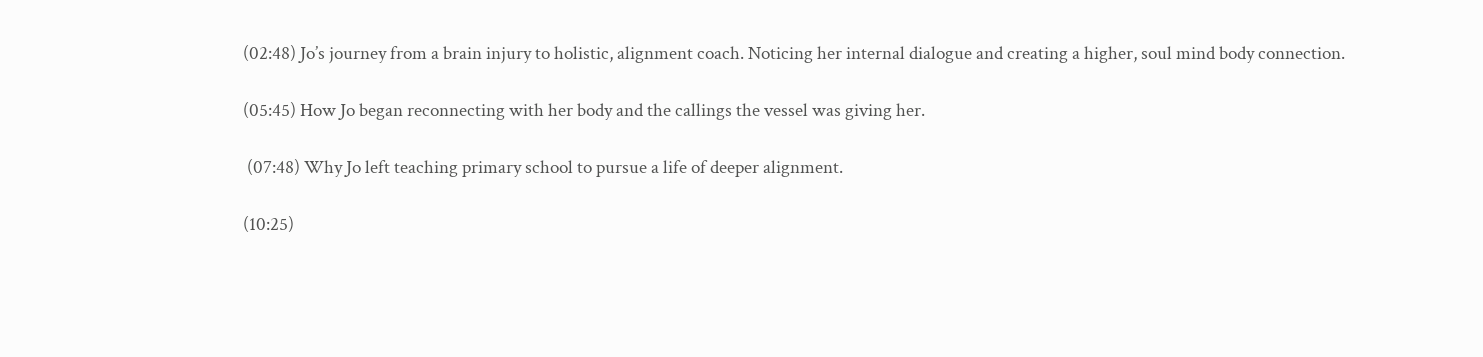(02:48) Jo’s journey from a brain injury to holistic, alignment coach. Noticing her internal dialogue and creating a higher, soul mind body connection.

(05:45) How Jo began reconnecting with her body and the callings the vessel was giving her.

 (07:48) Why Jo left teaching primary school to pursue a life of deeper alignment.

(10:25)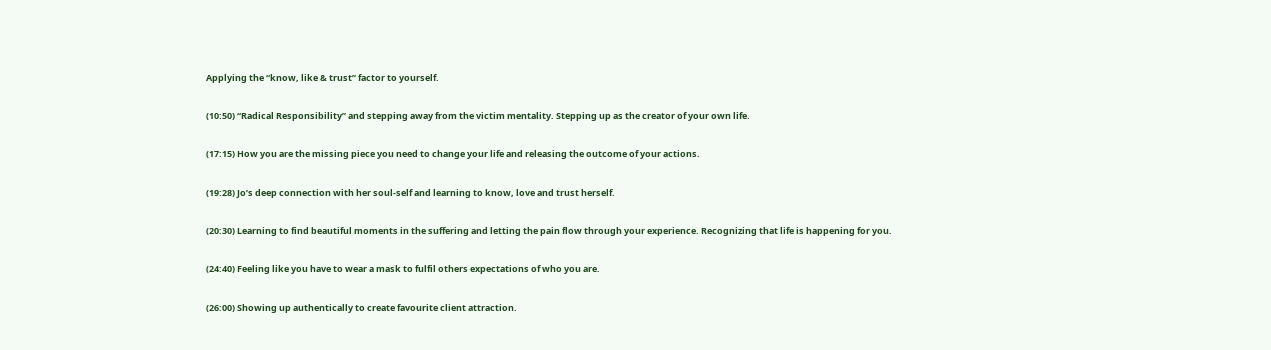Applying the “know, like & trust” factor to yourself.

(10:50) “Radical Responsibility” and stepping away from the victim mentality. Stepping up as the creator of your own life.

(17:15) How you are the missing piece you need to change your life and releasing the outcome of your actions.

(19:28) Jo’s deep connection with her soul-self and learning to know, love and trust herself.

(20:30) Learning to find beautiful moments in the suffering and letting the pain flow through your experience. Recognizing that life is happening for you.

(24:40) Feeling like you have to wear a mask to fulfil others expectations of who you are.

(26:00) Showing up authentically to create favourite client attraction.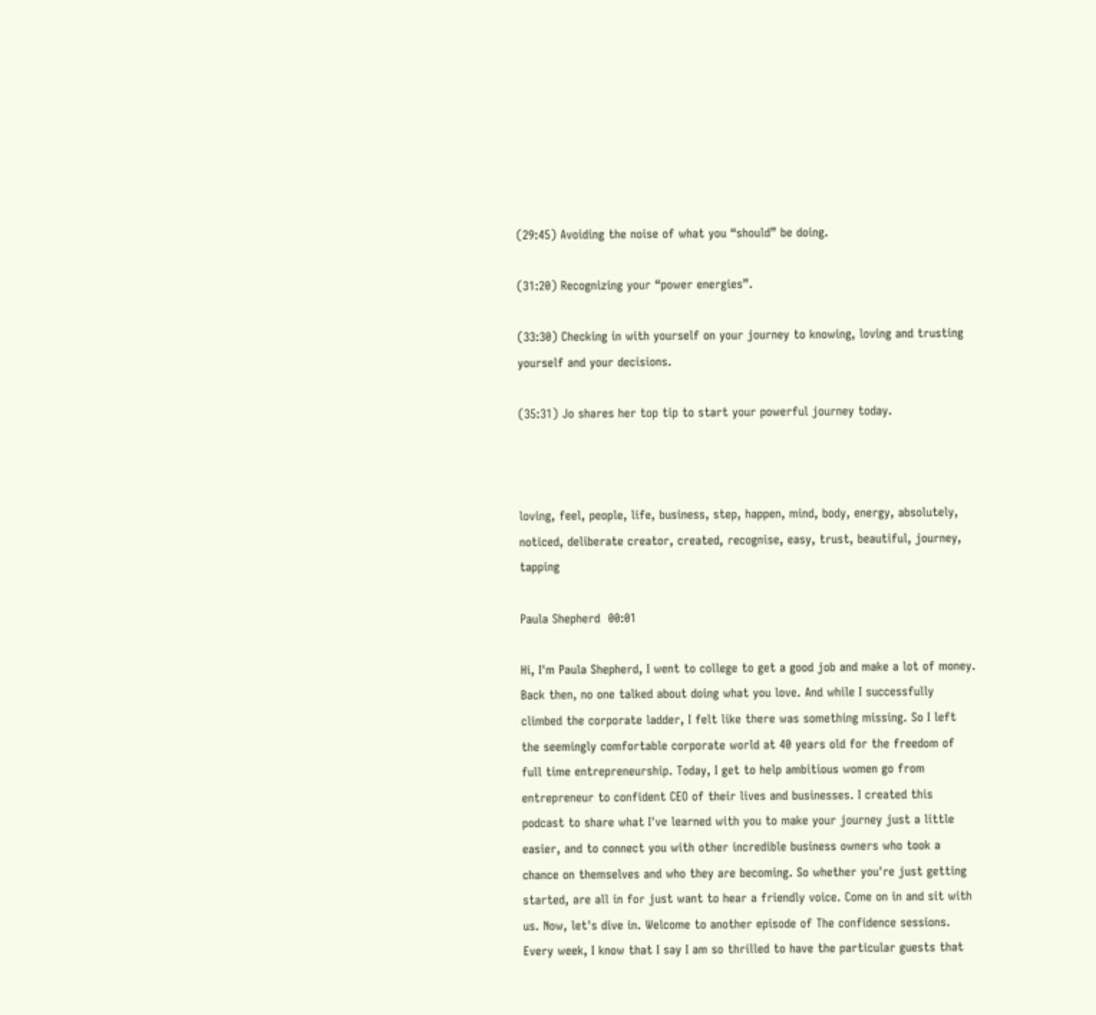(29:45) Avoiding the noise of what you “should” be doing.

(31:20) Recognizing your “power energies”.

(33:30) Checking in with yourself on your journey to knowing, loving and trusting yourself and your decisions.

(35:31) Jo shares her top tip to start your powerful journey today.



loving, feel, people, life, business, step, happen, mind, body, energy, absolutely, noticed, deliberate creator, created, recognise, easy, trust, beautiful, journey, tapping

Paula Shepherd  00:01

Hi, I'm Paula Shepherd, I went to college to get a good job and make a lot of money. Back then, no one talked about doing what you love. And while I successfully climbed the corporate ladder, I felt like there was something missing. So I left the seemingly comfortable corporate world at 40 years old for the freedom of full time entrepreneurship. Today, I get to help ambitious women go from entrepreneur to confident CEO of their lives and businesses. I created this podcast to share what I've learned with you to make your journey just a little easier, and to connect you with other incredible business owners who took a chance on themselves and who they are becoming. So whether you're just getting started, are all in for just want to hear a friendly voice. Come on in and sit with us. Now, let's dive in. Welcome to another episode of The confidence sessions. Every week, I know that I say I am so thrilled to have the particular guests that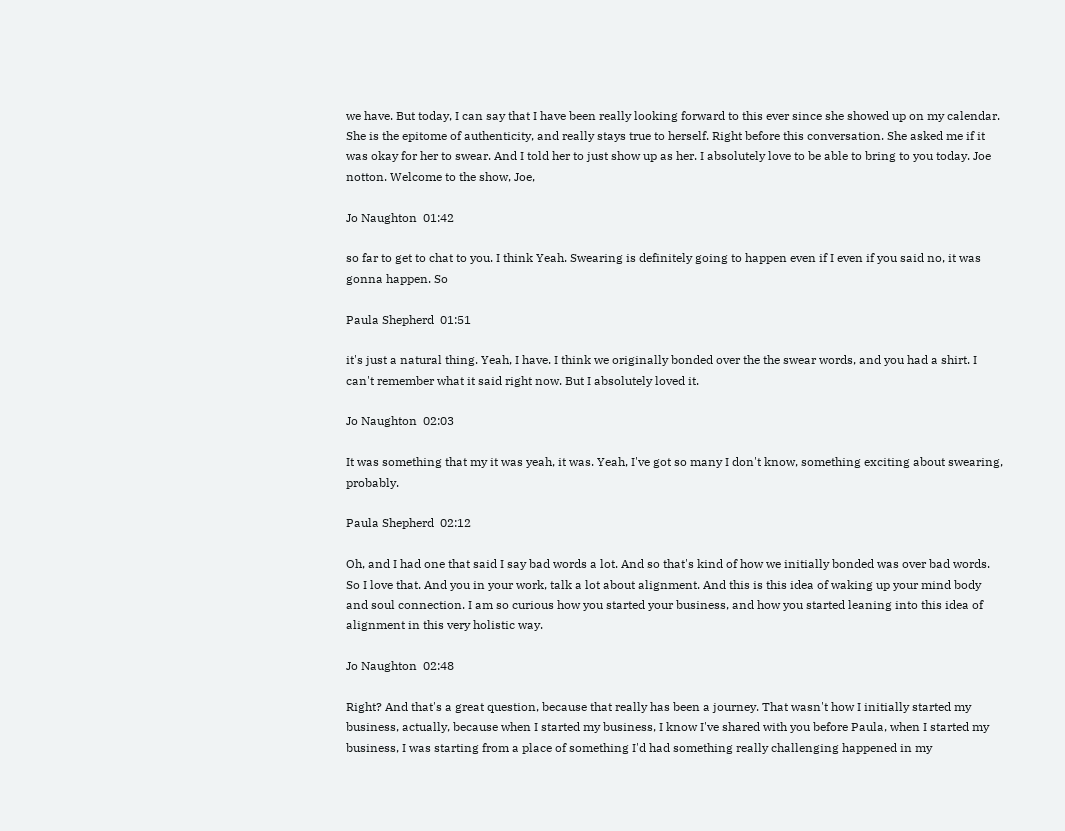we have. But today, I can say that I have been really looking forward to this ever since she showed up on my calendar. She is the epitome of authenticity, and really stays true to herself. Right before this conversation. She asked me if it was okay for her to swear. And I told her to just show up as her. I absolutely love to be able to bring to you today. Joe notton. Welcome to the show, Joe,

Jo Naughton  01:42

so far to get to chat to you. I think Yeah. Swearing is definitely going to happen even if I even if you said no, it was gonna happen. So

Paula Shepherd  01:51

it's just a natural thing. Yeah, I have. I think we originally bonded over the the swear words, and you had a shirt. I can't remember what it said right now. But I absolutely loved it.

Jo Naughton  02:03

It was something that my it was yeah, it was. Yeah, I've got so many I don't know, something exciting about swearing, probably.

Paula Shepherd  02:12

Oh, and I had one that said I say bad words a lot. And so that's kind of how we initially bonded was over bad words. So I love that. And you in your work, talk a lot about alignment. And this is this idea of waking up your mind body and soul connection. I am so curious how you started your business, and how you started leaning into this idea of alignment in this very holistic way.

Jo Naughton  02:48

Right? And that's a great question, because that really has been a journey. That wasn't how I initially started my business, actually, because when I started my business, I know I've shared with you before Paula, when I started my business, I was starting from a place of something I'd had something really challenging happened in my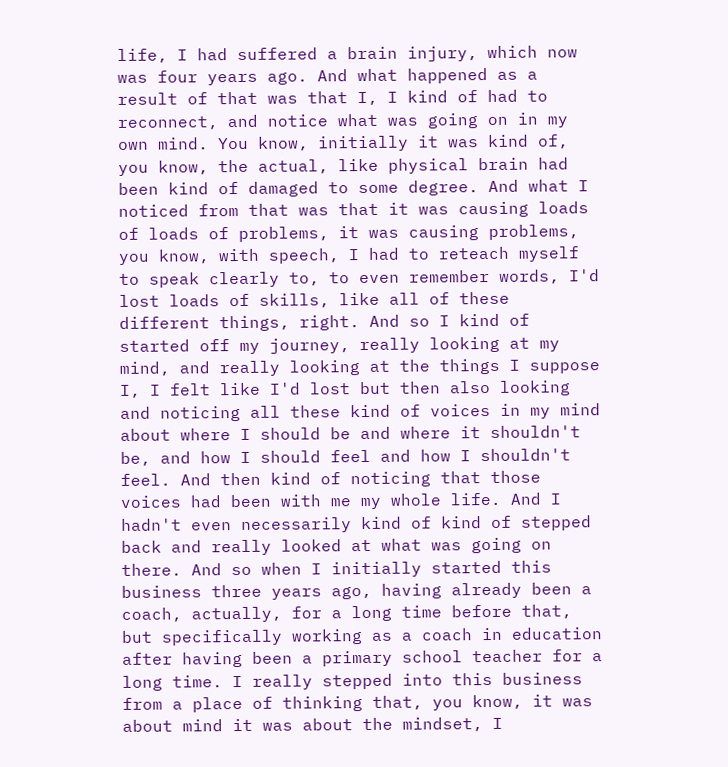life, I had suffered a brain injury, which now was four years ago. And what happened as a result of that was that I, I kind of had to reconnect, and notice what was going on in my own mind. You know, initially it was kind of, you know, the actual, like physical brain had been kind of damaged to some degree. And what I noticed from that was that it was causing loads of loads of problems, it was causing problems, you know, with speech, I had to reteach myself to speak clearly to, to even remember words, I'd lost loads of skills, like all of these different things, right. And so I kind of started off my journey, really looking at my mind, and really looking at the things I suppose I, I felt like I'd lost but then also looking and noticing all these kind of voices in my mind about where I should be and where it shouldn't be, and how I should feel and how I shouldn't feel. And then kind of noticing that those voices had been with me my whole life. And I hadn't even necessarily kind of kind of stepped back and really looked at what was going on there. And so when I initially started this business three years ago, having already been a coach, actually, for a long time before that, but specifically working as a coach in education after having been a primary school teacher for a long time. I really stepped into this business from a place of thinking that, you know, it was about mind it was about the mindset, I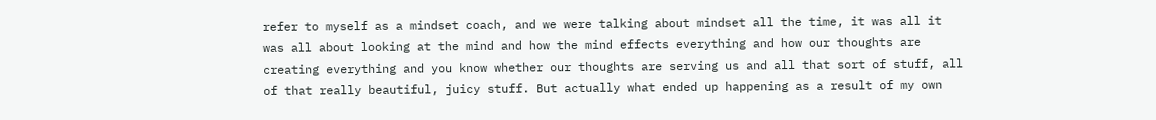refer to myself as a mindset coach, and we were talking about mindset all the time, it was all it was all about looking at the mind and how the mind effects everything and how our thoughts are creating everything and you know whether our thoughts are serving us and all that sort of stuff, all of that really beautiful, juicy stuff. But actually what ended up happening as a result of my own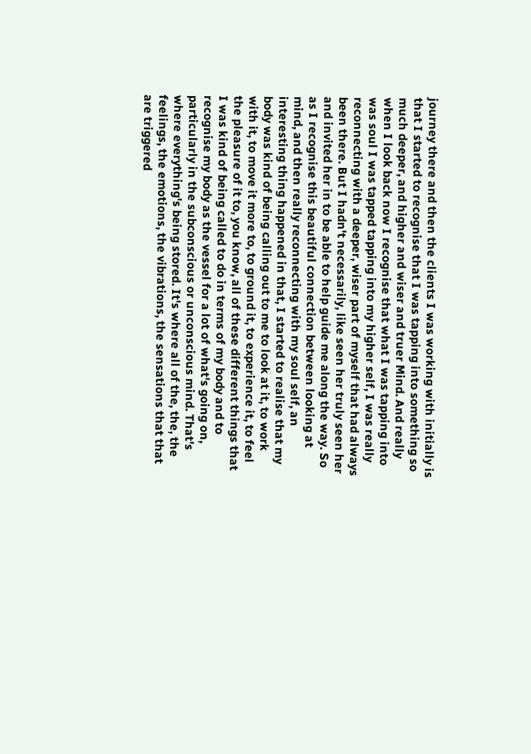journey there and then the clients I was working with initially is that I started to recognise that I was tapping into something so much deeper, and higher and wiser and truer Mind. And really when I look back now I recognise that what I was tapping into was soul I was tapped tapping into my higher self, I was really reconnecting with a deeper, wiser part of myself that had always been there. But I hadn't necessarily, like seen her truly seen her and invited her in to be able to help guide me along the way. So as I recognise this beautiful connection between looking at mind, and then really reconnecting with my soul self, an interesting thing happened in that, I started to realise that my body was kind of being calling out to me to look at it, to work with it, to move it more to, to ground it, to experience it, to feel the pleasure of it to, you know, all of these different things that I was kind of being called to do in terms of my body and to recognise my body as the vessel for a lot of what's going on, particularly in the subconscious or unconscious mind. That's where everything's being stored. It's where all of the, the, the feelings, the emotions, the vibrations, the sensations that that are triggered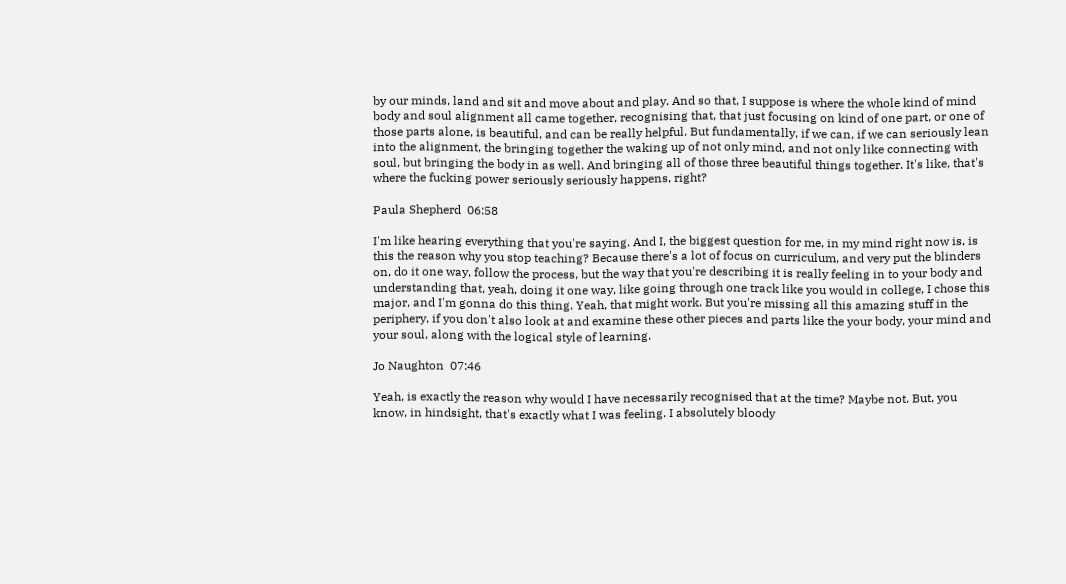by our minds, land and sit and move about and play. And so that, I suppose is where the whole kind of mind body and soul alignment all came together, recognising that, that just focusing on kind of one part, or one of those parts alone, is beautiful, and can be really helpful. But fundamentally, if we can, if we can seriously lean into the alignment, the bringing together the waking up of not only mind, and not only like connecting with soul, but bringing the body in as well. And bringing all of those three beautiful things together. It's like, that's where the fucking power seriously seriously happens, right?

Paula Shepherd  06:58

I'm like hearing everything that you're saying. And I, the biggest question for me, in my mind right now is, is this the reason why you stop teaching? Because there's a lot of focus on curriculum, and very put the blinders on, do it one way, follow the process, but the way that you're describing it is really feeling in to your body and understanding that, yeah, doing it one way, like going through one track like you would in college, I chose this major, and I'm gonna do this thing. Yeah, that might work. But you're missing all this amazing stuff in the periphery, if you don't also look at and examine these other pieces and parts like the your body, your mind and your soul, along with the logical style of learning.

Jo Naughton  07:46

Yeah, is exactly the reason why would I have necessarily recognised that at the time? Maybe not. But, you know, in hindsight, that's exactly what I was feeling. I absolutely bloody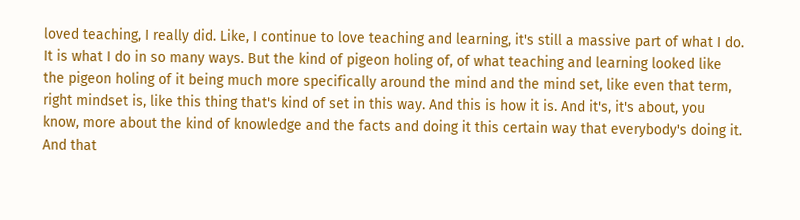loved teaching, I really did. Like, I continue to love teaching and learning, it's still a massive part of what I do. It is what I do in so many ways. But the kind of pigeon holing of, of what teaching and learning looked like the pigeon holing of it being much more specifically around the mind and the mind set, like even that term, right mindset is, like this thing that's kind of set in this way. And this is how it is. And it's, it's about, you know, more about the kind of knowledge and the facts and doing it this certain way that everybody's doing it. And that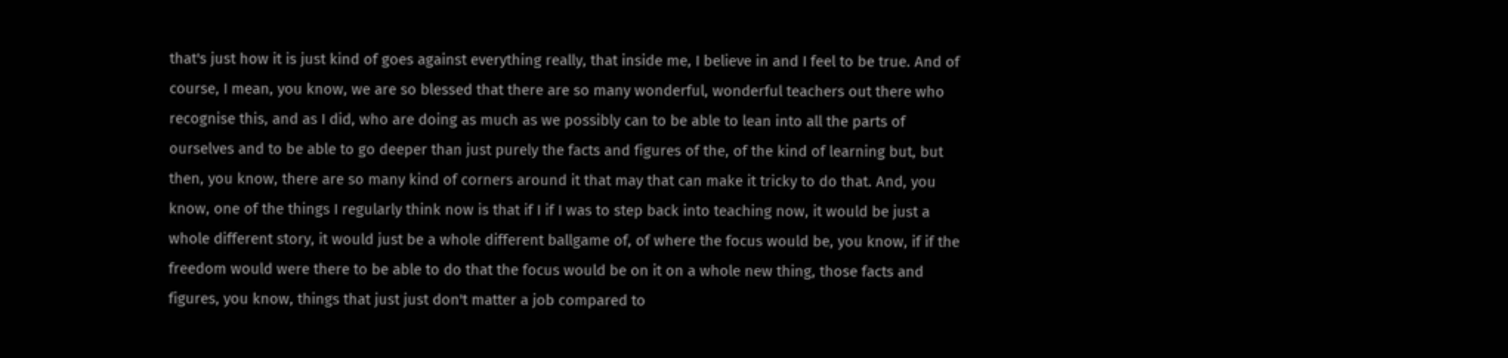that's just how it is just kind of goes against everything really, that inside me, I believe in and I feel to be true. And of course, I mean, you know, we are so blessed that there are so many wonderful, wonderful teachers out there who recognise this, and as I did, who are doing as much as we possibly can to be able to lean into all the parts of ourselves and to be able to go deeper than just purely the facts and figures of the, of the kind of learning but, but then, you know, there are so many kind of corners around it that may that can make it tricky to do that. And, you know, one of the things I regularly think now is that if I if I was to step back into teaching now, it would be just a whole different story, it would just be a whole different ballgame of, of where the focus would be, you know, if if the freedom would were there to be able to do that the focus would be on it on a whole new thing, those facts and figures, you know, things that just just don't matter a job compared to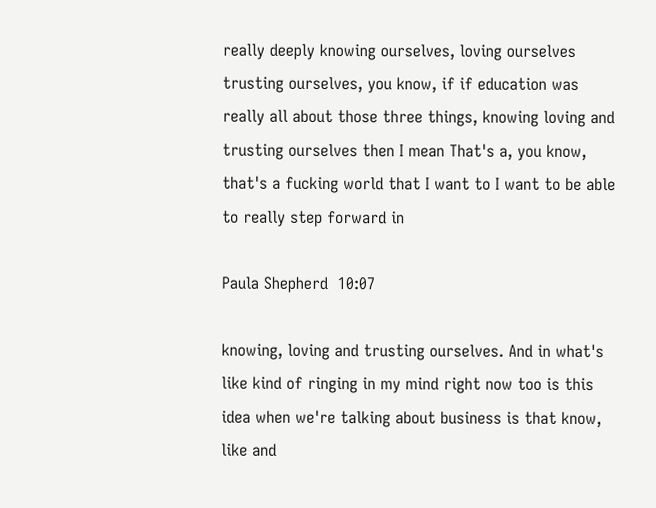really deeply knowing ourselves, loving ourselves trusting ourselves, you know, if if education was really all about those three things, knowing loving and trusting ourselves then I mean That's a, you know, that's a fucking world that I want to I want to be able to really step forward in

Paula Shepherd  10:07

knowing, loving and trusting ourselves. And in what's like kind of ringing in my mind right now too is this idea when we're talking about business is that know, like and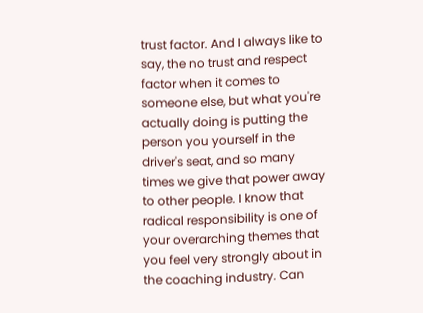trust factor. And I always like to say, the no trust and respect factor when it comes to someone else, but what you're actually doing is putting the person you yourself in the driver's seat, and so many times we give that power away to other people. I know that radical responsibility is one of your overarching themes that you feel very strongly about in the coaching industry. Can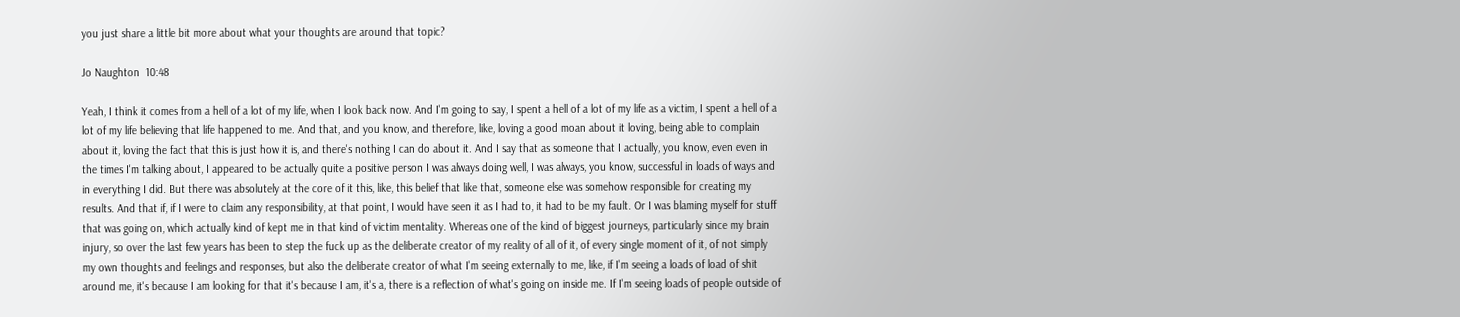you just share a little bit more about what your thoughts are around that topic?

Jo Naughton  10:48

Yeah, I think it comes from a hell of a lot of my life, when I look back now. And I'm going to say, I spent a hell of a lot of my life as a victim, I spent a hell of a lot of my life believing that life happened to me. And that, and you know, and therefore, like, loving a good moan about it loving, being able to complain about it, loving the fact that this is just how it is, and there's nothing I can do about it. And I say that as someone that I actually, you know, even even in the times I'm talking about, I appeared to be actually quite a positive person I was always doing well, I was always, you know, successful in loads of ways and in everything I did. But there was absolutely at the core of it this, like, this belief that like that, someone else was somehow responsible for creating my results. And that if, if I were to claim any responsibility, at that point, I would have seen it as I had to, it had to be my fault. Or I was blaming myself for stuff that was going on, which actually kind of kept me in that kind of victim mentality. Whereas one of the kind of biggest journeys, particularly since my brain injury, so over the last few years has been to step the fuck up as the deliberate creator of my reality of all of it, of every single moment of it, of not simply my own thoughts and feelings and responses, but also the deliberate creator of what I'm seeing externally to me, like, if I'm seeing a loads of load of shit around me, it's because I am looking for that it's because I am, it's a, there is a reflection of what's going on inside me. If I'm seeing loads of people outside of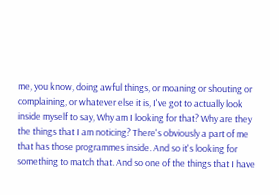me, you know, doing awful things, or moaning or shouting or complaining, or whatever else it is, I've got to actually look inside myself to say, Why am I looking for that? Why are they the things that I am noticing? There's obviously a part of me that has those programmes inside. And so it's looking for something to match that. And so one of the things that I have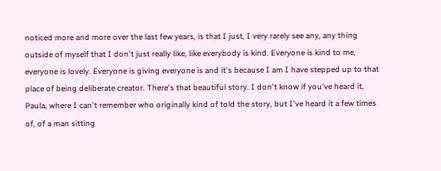noticed more and more over the last few years, is that I just, I very rarely see any, any thing outside of myself that I don't just really like, like everybody is kind. Everyone is kind to me, everyone is lovely. Everyone is giving everyone is and it's because I am I have stepped up to that place of being deliberate creator. There's that beautiful story. I don't know if you've heard it, Paula, where I can't remember who originally kind of told the story, but I've heard it a few times of, of a man sitting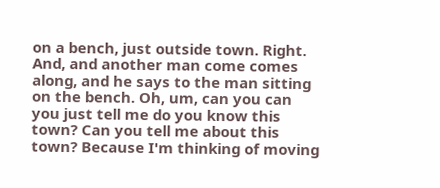on a bench, just outside town. Right. And, and another man come comes along, and he says to the man sitting on the bench. Oh, um, can you can you just tell me do you know this town? Can you tell me about this town? Because I'm thinking of moving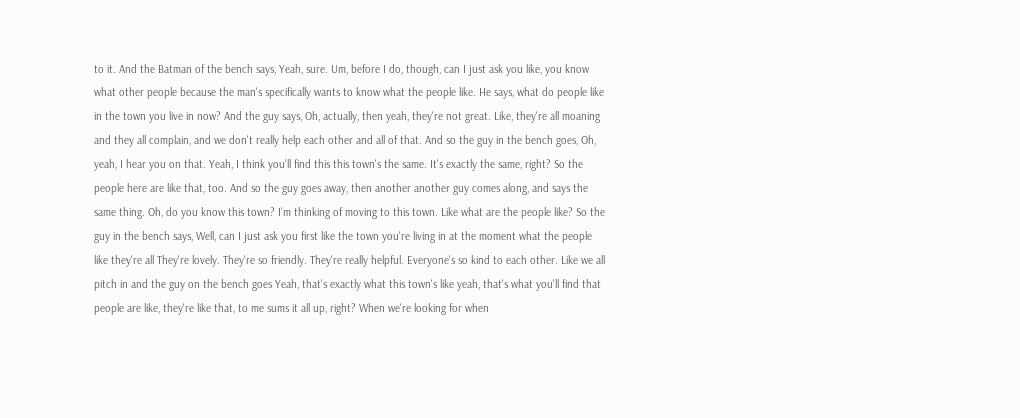to it. And the Batman of the bench says, Yeah, sure. Um, before I do, though, can I just ask you like, you know what other people because the man's specifically wants to know what the people like. He says, what do people like in the town you live in now? And the guy says, Oh, actually, then yeah, they're not great. Like, they're all moaning and they all complain, and we don't really help each other and all of that. And so the guy in the bench goes, Oh, yeah, I hear you on that. Yeah, I think you'll find this this town's the same. It's exactly the same, right? So the people here are like that, too. And so the guy goes away, then another another guy comes along, and says the same thing. Oh, do you know this town? I'm thinking of moving to this town. Like what are the people like? So the guy in the bench says, Well, can I just ask you first like the town you're living in at the moment what the people like they're all They're lovely. They're so friendly. They're really helpful. Everyone's so kind to each other. Like we all pitch in and the guy on the bench goes Yeah, that's exactly what this town's like yeah, that's what you'll find that people are like, they're like that, to me sums it all up, right? When we're looking for when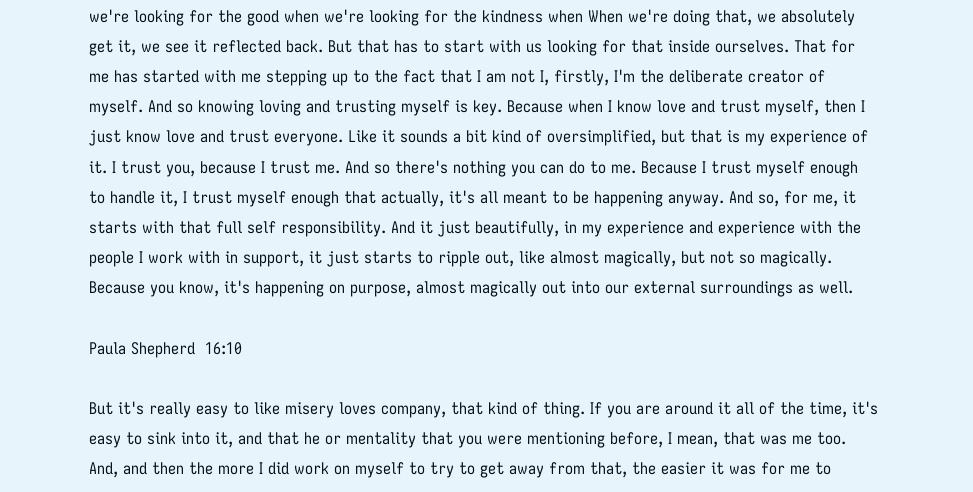we're looking for the good when we're looking for the kindness when When we're doing that, we absolutely get it, we see it reflected back. But that has to start with us looking for that inside ourselves. That for me has started with me stepping up to the fact that I am not I, firstly, I'm the deliberate creator of myself. And so knowing loving and trusting myself is key. Because when I know love and trust myself, then I just know love and trust everyone. Like it sounds a bit kind of oversimplified, but that is my experience of it. I trust you, because I trust me. And so there's nothing you can do to me. Because I trust myself enough to handle it, I trust myself enough that actually, it's all meant to be happening anyway. And so, for me, it starts with that full self responsibility. And it just beautifully, in my experience and experience with the people I work with in support, it just starts to ripple out, like almost magically, but not so magically. Because you know, it's happening on purpose, almost magically out into our external surroundings as well.

Paula Shepherd  16:10

But it's really easy to like misery loves company, that kind of thing. If you are around it all of the time, it's easy to sink into it, and that he or mentality that you were mentioning before, I mean, that was me too. And, and then the more I did work on myself to try to get away from that, the easier it was for me to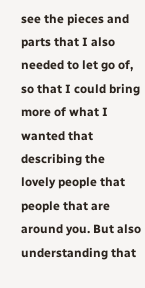see the pieces and parts that I also needed to let go of, so that I could bring more of what I wanted that describing the lovely people that people that are around you. But also understanding that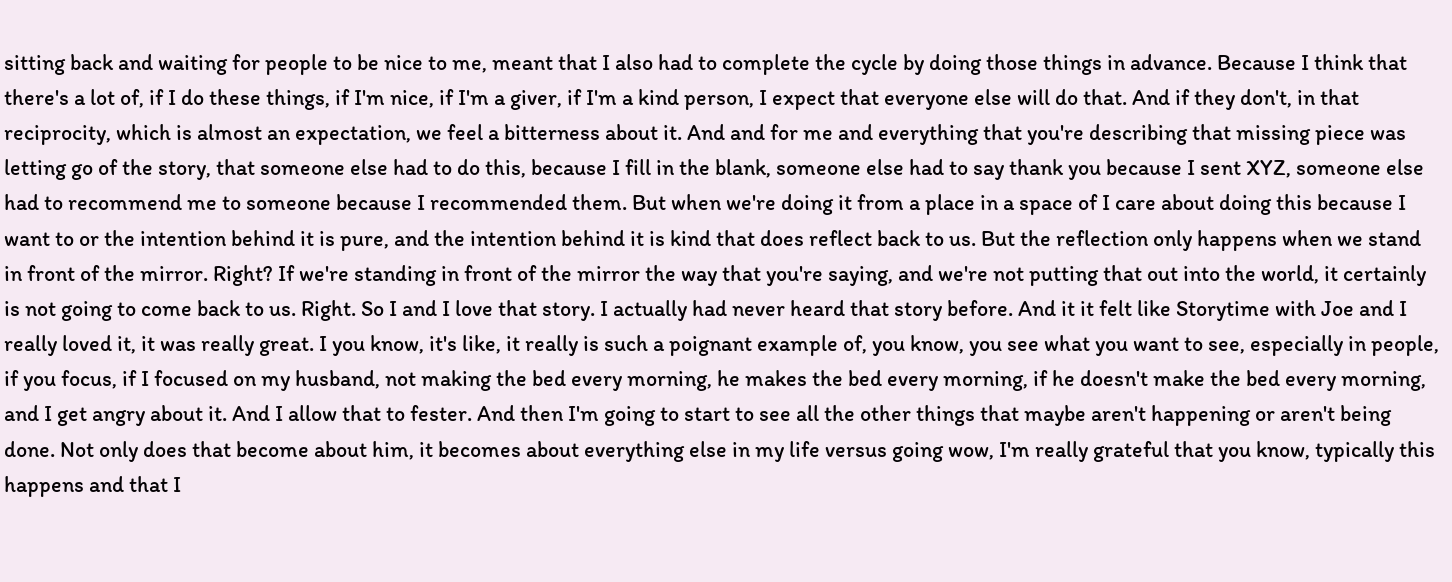sitting back and waiting for people to be nice to me, meant that I also had to complete the cycle by doing those things in advance. Because I think that there's a lot of, if I do these things, if I'm nice, if I'm a giver, if I'm a kind person, I expect that everyone else will do that. And if they don't, in that reciprocity, which is almost an expectation, we feel a bitterness about it. And and for me and everything that you're describing that missing piece was letting go of the story, that someone else had to do this, because I fill in the blank, someone else had to say thank you because I sent XYZ, someone else had to recommend me to someone because I recommended them. But when we're doing it from a place in a space of I care about doing this because I want to or the intention behind it is pure, and the intention behind it is kind that does reflect back to us. But the reflection only happens when we stand in front of the mirror. Right? If we're standing in front of the mirror the way that you're saying, and we're not putting that out into the world, it certainly is not going to come back to us. Right. So I and I love that story. I actually had never heard that story before. And it it felt like Storytime with Joe and I really loved it, it was really great. I you know, it's like, it really is such a poignant example of, you know, you see what you want to see, especially in people, if you focus, if I focused on my husband, not making the bed every morning, he makes the bed every morning, if he doesn't make the bed every morning, and I get angry about it. And I allow that to fester. And then I'm going to start to see all the other things that maybe aren't happening or aren't being done. Not only does that become about him, it becomes about everything else in my life versus going wow, I'm really grateful that you know, typically this happens and that I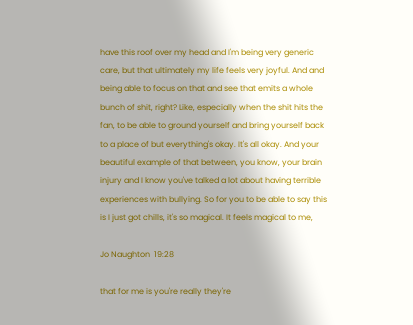have this roof over my head and I'm being very generic care, but that ultimately my life feels very joyful. And and being able to focus on that and see that emits a whole bunch of shit, right? Like, especially when the shit hits the fan, to be able to ground yourself and bring yourself back to a place of but everything's okay. It's all okay. And your beautiful example of that between, you know, your brain injury and I know you've talked a lot about having terrible experiences with bullying. So for you to be able to say this is I just got chills, it's so magical. It feels magical to me,

Jo Naughton  19:28

that for me is you're really they're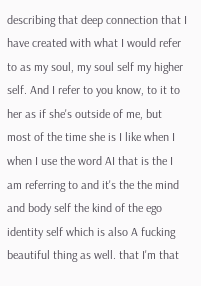describing that deep connection that I have created with what I would refer to as my soul, my soul self my higher self. And I refer to you know, to it to her as if she's outside of me, but most of the time she is I like when I when I use the word AI that is the I am referring to and it's the the mind and body self the kind of the ego identity self which is also A fucking beautiful thing as well. that I'm that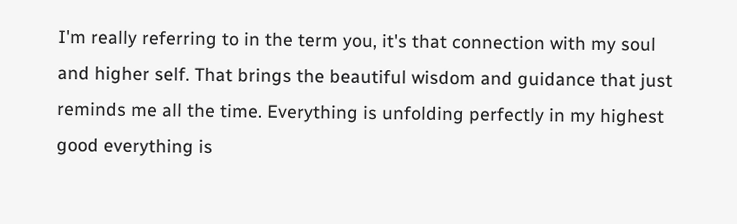I'm really referring to in the term you, it's that connection with my soul and higher self. That brings the beautiful wisdom and guidance that just reminds me all the time. Everything is unfolding perfectly in my highest good everything is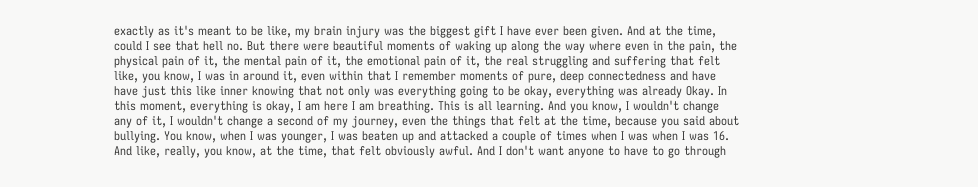exactly as it's meant to be like, my brain injury was the biggest gift I have ever been given. And at the time, could I see that hell no. But there were beautiful moments of waking up along the way where even in the pain, the physical pain of it, the mental pain of it, the emotional pain of it, the real struggling and suffering that felt like, you know, I was in around it, even within that I remember moments of pure, deep connectedness and have have just this like inner knowing that not only was everything going to be okay, everything was already Okay. In this moment, everything is okay, I am here I am breathing. This is all learning. And you know, I wouldn't change any of it, I wouldn't change a second of my journey, even the things that felt at the time, because you said about bullying. You know, when I was younger, I was beaten up and attacked a couple of times when I was when I was 16. And like, really, you know, at the time, that felt obviously awful. And I don't want anyone to have to go through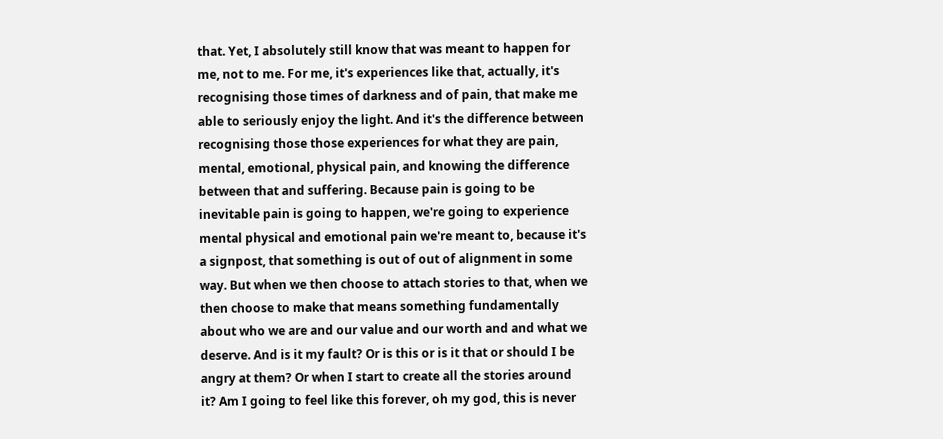that. Yet, I absolutely still know that was meant to happen for me, not to me. For me, it's experiences like that, actually, it's recognising those times of darkness and of pain, that make me able to seriously enjoy the light. And it's the difference between recognising those those experiences for what they are pain, mental, emotional, physical pain, and knowing the difference between that and suffering. Because pain is going to be inevitable pain is going to happen, we're going to experience mental physical and emotional pain we're meant to, because it's a signpost, that something is out of out of alignment in some way. But when we then choose to attach stories to that, when we then choose to make that means something fundamentally about who we are and our value and our worth and and what we deserve. And is it my fault? Or is this or is it that or should I be angry at them? Or when I start to create all the stories around it? Am I going to feel like this forever, oh my god, this is never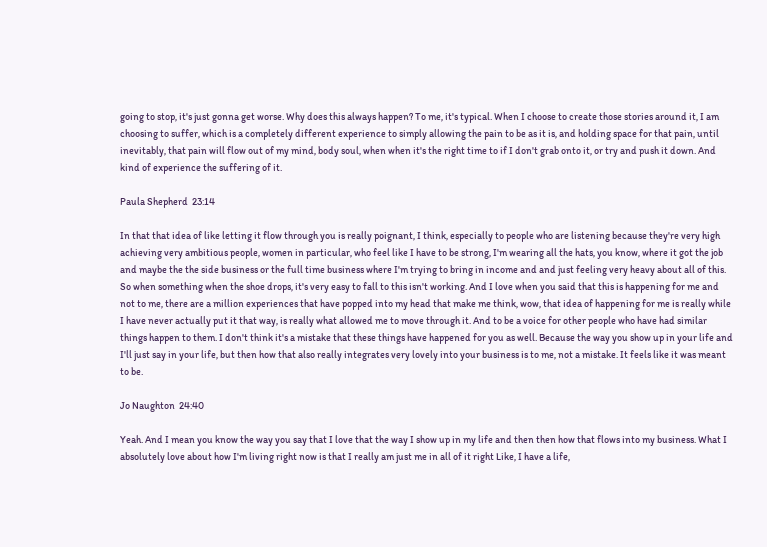going to stop, it's just gonna get worse. Why does this always happen? To me, it's typical. When I choose to create those stories around it, I am choosing to suffer, which is a completely different experience to simply allowing the pain to be as it is, and holding space for that pain, until inevitably, that pain will flow out of my mind, body soul, when when it's the right time to if I don't grab onto it, or try and push it down. And kind of experience the suffering of it.

Paula Shepherd  23:14

In that that idea of like letting it flow through you is really poignant, I think, especially to people who are listening because they're very high achieving very ambitious people, women in particular, who feel like I have to be strong, I'm wearing all the hats, you know, where it got the job and maybe the the side business or the full time business where I'm trying to bring in income and and just feeling very heavy about all of this. So when something when the shoe drops, it's very easy to fall to this isn't working. And I love when you said that this is happening for me and not to me, there are a million experiences that have popped into my head that make me think, wow, that idea of happening for me is really while I have never actually put it that way, is really what allowed me to move through it. And to be a voice for other people who have had similar things happen to them. I don't think it's a mistake that these things have happened for you as well. Because the way you show up in your life and I'll just say in your life, but then how that also really integrates very lovely into your business is to me, not a mistake. It feels like it was meant to be.

Jo Naughton  24:40

Yeah. And I mean you know the way you say that I love that the way I show up in my life and then then how that flows into my business. What I absolutely love about how I'm living right now is that I really am just me in all of it right Like, I have a life,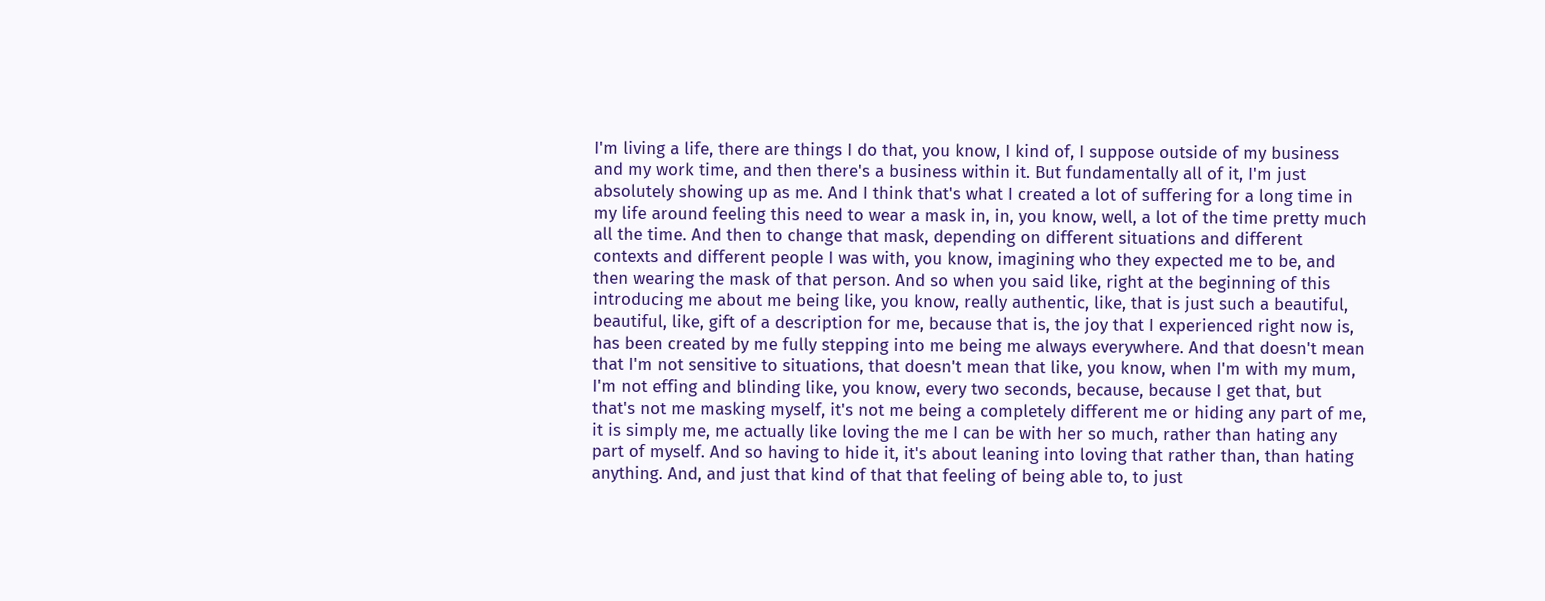I'm living a life, there are things I do that, you know, I kind of, I suppose outside of my business and my work time, and then there's a business within it. But fundamentally all of it, I'm just absolutely showing up as me. And I think that's what I created a lot of suffering for a long time in my life around feeling this need to wear a mask in, in, you know, well, a lot of the time pretty much all the time. And then to change that mask, depending on different situations and different contexts and different people I was with, you know, imagining who they expected me to be, and then wearing the mask of that person. And so when you said like, right at the beginning of this introducing me about me being like, you know, really authentic, like, that is just such a beautiful, beautiful, like, gift of a description for me, because that is, the joy that I experienced right now is, has been created by me fully stepping into me being me always everywhere. And that doesn't mean that I'm not sensitive to situations, that doesn't mean that like, you know, when I'm with my mum, I'm not effing and blinding like, you know, every two seconds, because, because I get that, but that's not me masking myself, it's not me being a completely different me or hiding any part of me, it is simply me, me actually like loving the me I can be with her so much, rather than hating any part of myself. And so having to hide it, it's about leaning into loving that rather than, than hating anything. And, and just that kind of that that feeling of being able to, to just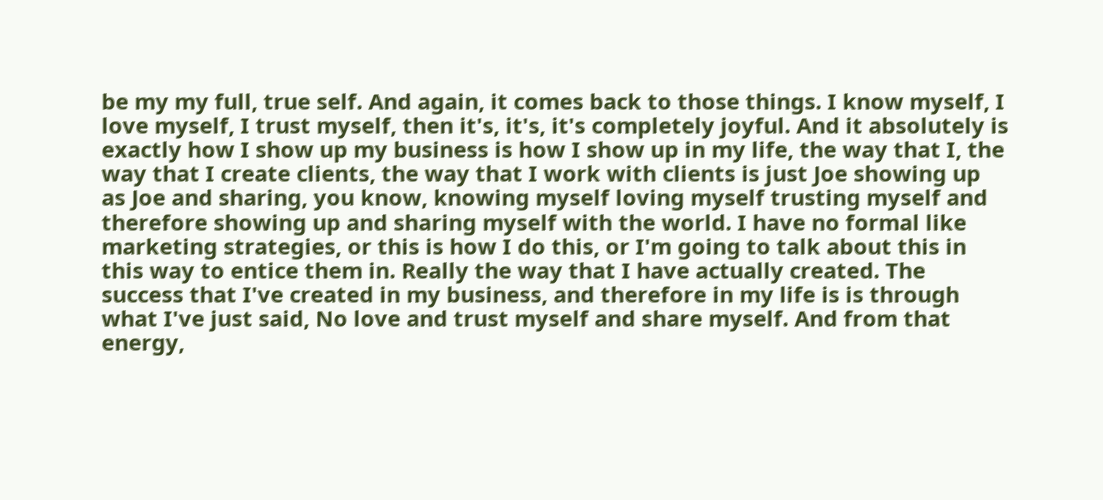be my my full, true self. And again, it comes back to those things. I know myself, I love myself, I trust myself, then it's, it's, it's completely joyful. And it absolutely is exactly how I show up my business is how I show up in my life, the way that I, the way that I create clients, the way that I work with clients is just Joe showing up as Joe and sharing, you know, knowing myself loving myself trusting myself and therefore showing up and sharing myself with the world. I have no formal like marketing strategies, or this is how I do this, or I'm going to talk about this in this way to entice them in. Really the way that I have actually created. The success that I've created in my business, and therefore in my life is is through what I've just said, No love and trust myself and share myself. And from that energy,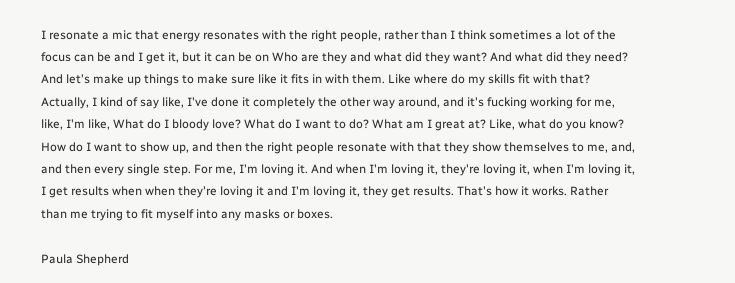I resonate a mic that energy resonates with the right people, rather than I think sometimes a lot of the focus can be and I get it, but it can be on Who are they and what did they want? And what did they need? And let's make up things to make sure like it fits in with them. Like where do my skills fit with that? Actually, I kind of say like, I've done it completely the other way around, and it's fucking working for me, like, I'm like, What do I bloody love? What do I want to do? What am I great at? Like, what do you know? How do I want to show up, and then the right people resonate with that they show themselves to me, and, and then every single step. For me, I'm loving it. And when I'm loving it, they're loving it, when I'm loving it, I get results when when they're loving it and I'm loving it, they get results. That's how it works. Rather than me trying to fit myself into any masks or boxes.

Paula Shepherd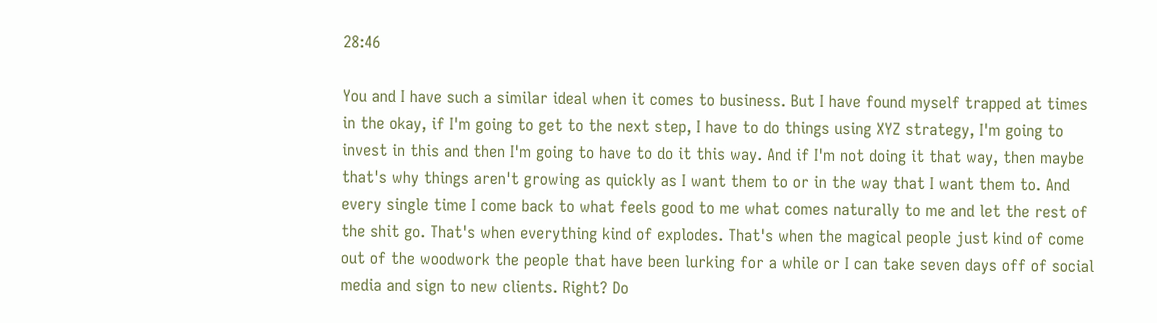28:46

You and I have such a similar ideal when it comes to business. But I have found myself trapped at times in the okay, if I'm going to get to the next step, I have to do things using XYZ strategy, I'm going to invest in this and then I'm going to have to do it this way. And if I'm not doing it that way, then maybe that's why things aren't growing as quickly as I want them to or in the way that I want them to. And every single time I come back to what feels good to me what comes naturally to me and let the rest of the shit go. That's when everything kind of explodes. That's when the magical people just kind of come out of the woodwork the people that have been lurking for a while or I can take seven days off of social media and sign to new clients. Right? Do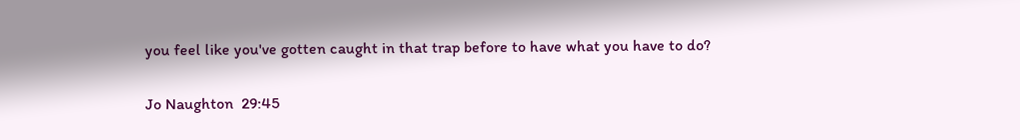you feel like you've gotten caught in that trap before to have what you have to do?

Jo Naughton  29:45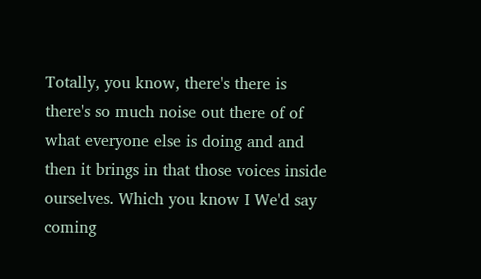Totally, you know, there's there is there's so much noise out there of of what everyone else is doing and and then it brings in that those voices inside ourselves. Which you know I We'd say coming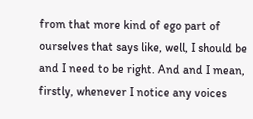from that more kind of ego part of ourselves that says like, well, I should be and I need to be right. And and I mean, firstly, whenever I notice any voices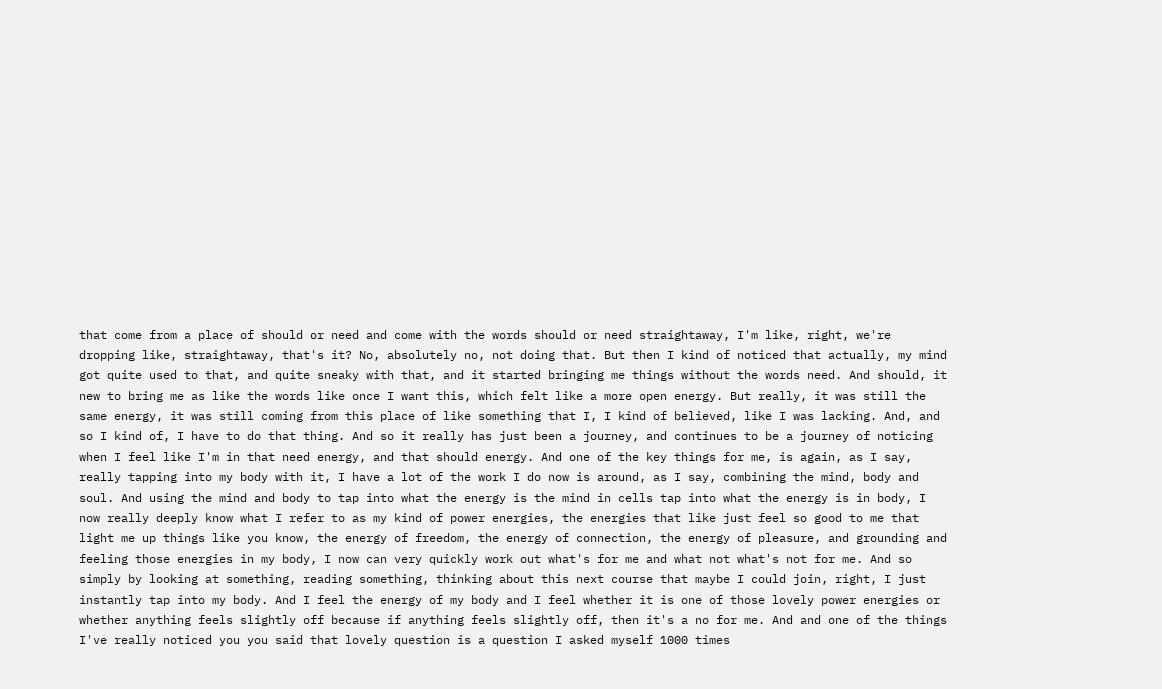that come from a place of should or need and come with the words should or need straightaway, I'm like, right, we're dropping like, straightaway, that's it? No, absolutely no, not doing that. But then I kind of noticed that actually, my mind got quite used to that, and quite sneaky with that, and it started bringing me things without the words need. And should, it new to bring me as like the words like once I want this, which felt like a more open energy. But really, it was still the same energy, it was still coming from this place of like something that I, I kind of believed, like I was lacking. And, and so I kind of, I have to do that thing. And so it really has just been a journey, and continues to be a journey of noticing when I feel like I'm in that need energy, and that should energy. And one of the key things for me, is again, as I say, really tapping into my body with it, I have a lot of the work I do now is around, as I say, combining the mind, body and soul. And using the mind and body to tap into what the energy is the mind in cells tap into what the energy is in body, I now really deeply know what I refer to as my kind of power energies, the energies that like just feel so good to me that light me up things like you know, the energy of freedom, the energy of connection, the energy of pleasure, and grounding and feeling those energies in my body, I now can very quickly work out what's for me and what not what's not for me. And so simply by looking at something, reading something, thinking about this next course that maybe I could join, right, I just instantly tap into my body. And I feel the energy of my body and I feel whether it is one of those lovely power energies or whether anything feels slightly off because if anything feels slightly off, then it's a no for me. And and one of the things I've really noticed you you said that lovely question is a question I asked myself 1000 times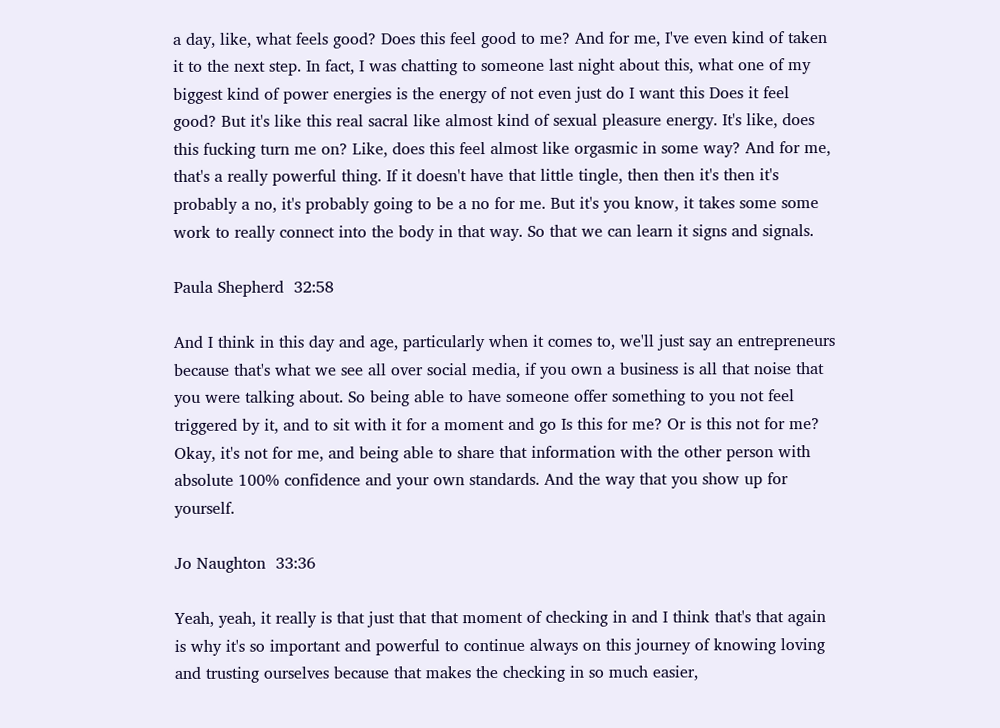a day, like, what feels good? Does this feel good to me? And for me, I've even kind of taken it to the next step. In fact, I was chatting to someone last night about this, what one of my biggest kind of power energies is the energy of not even just do I want this Does it feel good? But it's like this real sacral like almost kind of sexual pleasure energy. It's like, does this fucking turn me on? Like, does this feel almost like orgasmic in some way? And for me, that's a really powerful thing. If it doesn't have that little tingle, then then it's then it's probably a no, it's probably going to be a no for me. But it's you know, it takes some some work to really connect into the body in that way. So that we can learn it signs and signals.

Paula Shepherd  32:58

And I think in this day and age, particularly when it comes to, we'll just say an entrepreneurs because that's what we see all over social media, if you own a business is all that noise that you were talking about. So being able to have someone offer something to you not feel triggered by it, and to sit with it for a moment and go Is this for me? Or is this not for me? Okay, it's not for me, and being able to share that information with the other person with absolute 100% confidence and your own standards. And the way that you show up for yourself.

Jo Naughton  33:36

Yeah, yeah, it really is that just that that moment of checking in and I think that's that again is why it's so important and powerful to continue always on this journey of knowing loving and trusting ourselves because that makes the checking in so much easier,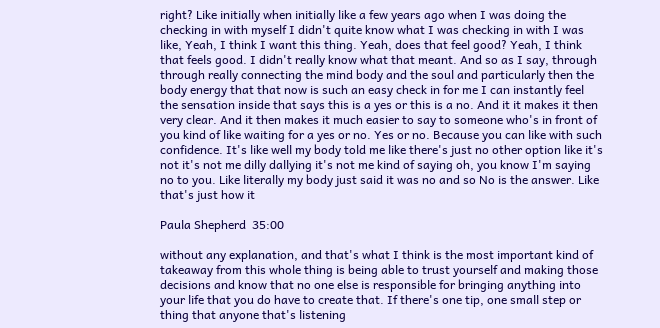right? Like initially when initially like a few years ago when I was doing the checking in with myself I didn't quite know what I was checking in with I was like, Yeah, I think I want this thing. Yeah, does that feel good? Yeah, I think that feels good. I didn't really know what that meant. And so as I say, through through really connecting the mind body and the soul and particularly then the body energy that that now is such an easy check in for me I can instantly feel the sensation inside that says this is a yes or this is a no. And it it makes it then very clear. And it then makes it much easier to say to someone who's in front of you kind of like waiting for a yes or no. Yes or no. Because you can like with such confidence. It's like well my body told me like there's just no other option like it's not it's not me dilly dallying it's not me kind of saying oh, you know I'm saying no to you. Like literally my body just said it was no and so No is the answer. Like that's just how it

Paula Shepherd  35:00

without any explanation, and that's what I think is the most important kind of takeaway from this whole thing is being able to trust yourself and making those decisions and know that no one else is responsible for bringing anything into your life that you do have to create that. If there's one tip, one small step or thing that anyone that's listening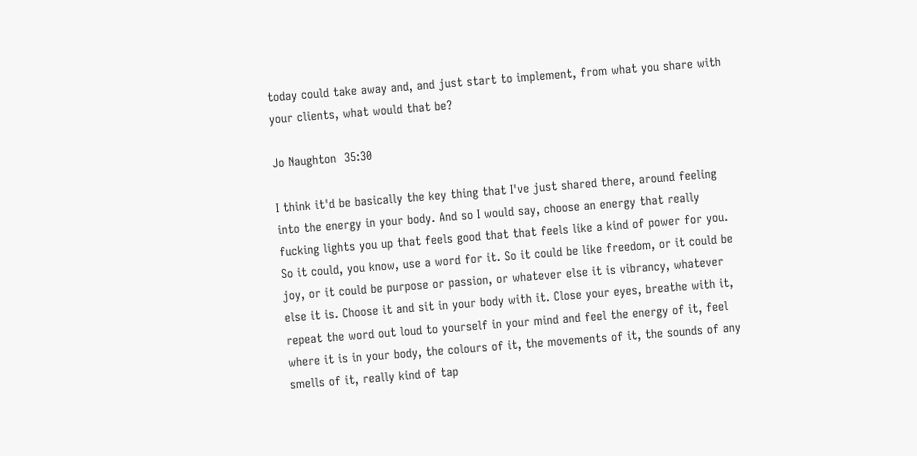today could take away and, and just start to implement, from what you share with your clients, what would that be?

Jo Naughton  35:30

I think it'd be basically the key thing that I've just shared there, around feeling into the energy in your body. And so I would say, choose an energy that really fucking lights you up that feels good that that feels like a kind of power for you. So it could, you know, use a word for it. So it could be like freedom, or it could be joy, or it could be purpose or passion, or whatever else it is vibrancy, whatever else it is. Choose it and sit in your body with it. Close your eyes, breathe with it, repeat the word out loud to yourself in your mind and feel the energy of it, feel where it is in your body, the colours of it, the movements of it, the sounds of any smells of it, really kind of tap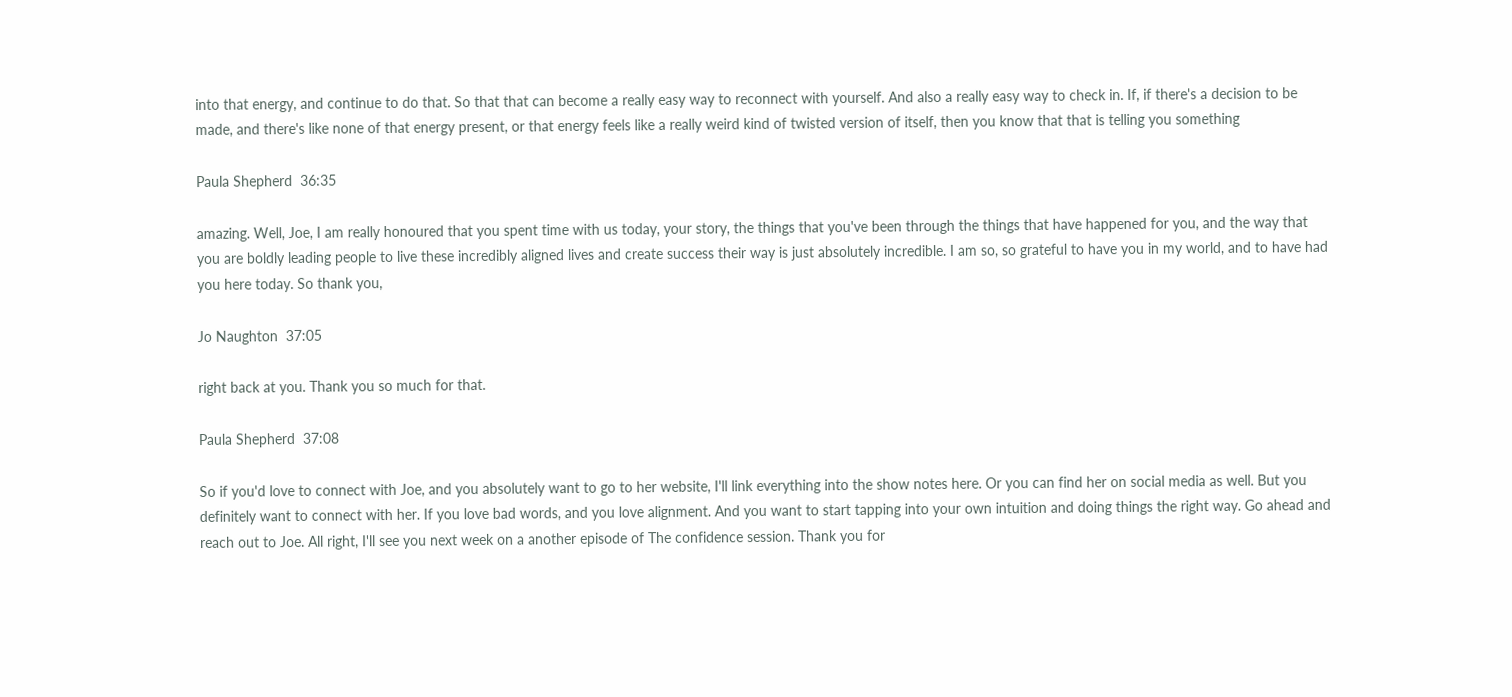into that energy, and continue to do that. So that that can become a really easy way to reconnect with yourself. And also a really easy way to check in. If, if there's a decision to be made, and there's like none of that energy present, or that energy feels like a really weird kind of twisted version of itself, then you know that that is telling you something

Paula Shepherd  36:35

amazing. Well, Joe, I am really honoured that you spent time with us today, your story, the things that you've been through the things that have happened for you, and the way that you are boldly leading people to live these incredibly aligned lives and create success their way is just absolutely incredible. I am so, so grateful to have you in my world, and to have had you here today. So thank you,

Jo Naughton  37:05

right back at you. Thank you so much for that.

Paula Shepherd  37:08

So if you'd love to connect with Joe, and you absolutely want to go to her website, I'll link everything into the show notes here. Or you can find her on social media as well. But you definitely want to connect with her. If you love bad words, and you love alignment. And you want to start tapping into your own intuition and doing things the right way. Go ahead and reach out to Joe. All right, I'll see you next week on a another episode of The confidence session. Thank you for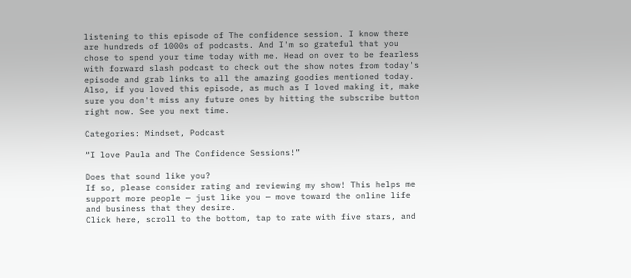listening to this episode of The confidence session. I know there are hundreds of 1000s of podcasts. And I'm so grateful that you chose to spend your time today with me. Head on over to be fearless with forward slash podcast to check out the show notes from today's episode and grab links to all the amazing goodies mentioned today. Also, if you loved this episode, as much as I loved making it, make sure you don't miss any future ones by hitting the subscribe button right now. See you next time.

Categories: Mindset, Podcast

“I love Paula and The Confidence Sessions!”

Does that sound like you?
If so, please consider rating and reviewing my show! This helps me support more people — just like you — move toward the online life and business that they desire.
Click here, scroll to the bottom, tap to rate with five stars, and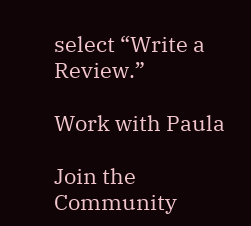select “Write a Review.”

Work with Paula

Join the Community